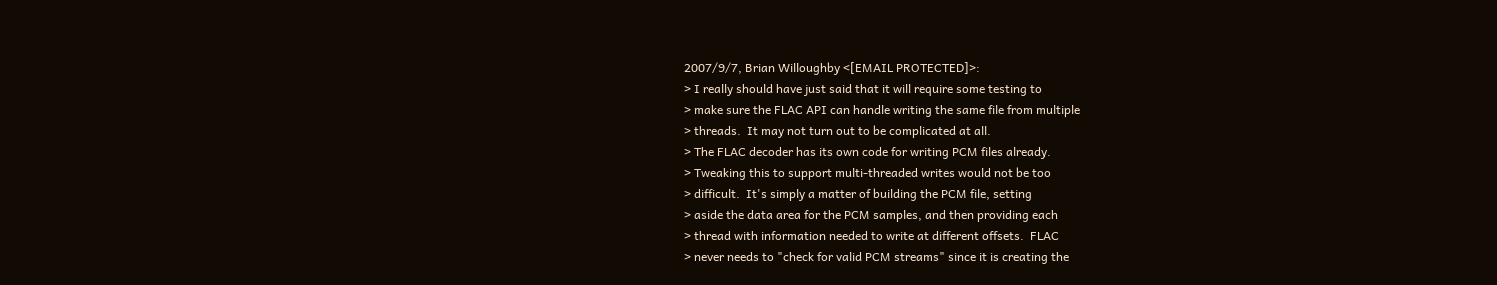2007/9/7, Brian Willoughby <[EMAIL PROTECTED]>:
> I really should have just said that it will require some testing to
> make sure the FLAC API can handle writing the same file from multiple
> threads.  It may not turn out to be complicated at all.
> The FLAC decoder has its own code for writing PCM files already.
> Tweaking this to support multi-threaded writes would not be too
> difficult.  It's simply a matter of building the PCM file, setting
> aside the data area for the PCM samples, and then providing each
> thread with information needed to write at different offsets.  FLAC
> never needs to "check for valid PCM streams" since it is creating the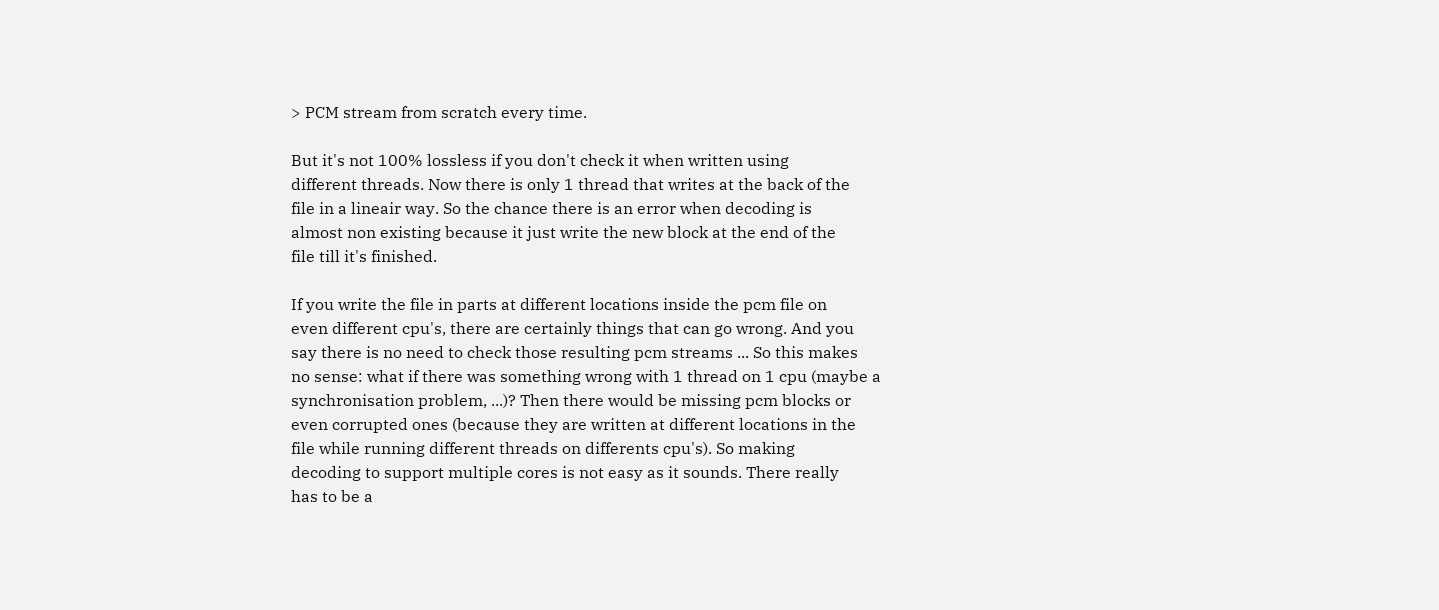> PCM stream from scratch every time.

But it's not 100% lossless if you don't check it when written using
different threads. Now there is only 1 thread that writes at the back of the
file in a lineair way. So the chance there is an error when decoding is
almost non existing because it just write the new block at the end of the
file till it's finished.

If you write the file in parts at different locations inside the pcm file on
even different cpu's, there are certainly things that can go wrong. And you
say there is no need to check those resulting pcm streams ... So this makes
no sense: what if there was something wrong with 1 thread on 1 cpu (maybe a
synchronisation problem, ...)? Then there would be missing pcm blocks or
even corrupted ones (because they are written at different locations in the
file while running different threads on differents cpu's). So making
decoding to support multiple cores is not easy as it sounds. There really
has to be a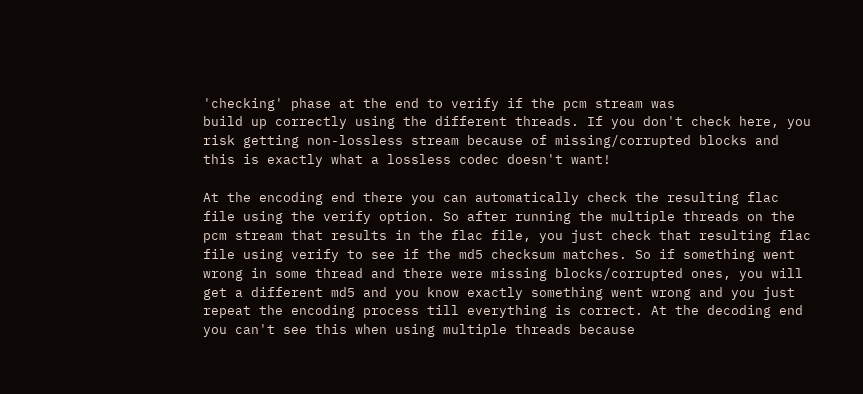'checking' phase at the end to verify if the pcm stream was
build up correctly using the different threads. If you don't check here, you
risk getting non-lossless stream because of missing/corrupted blocks and
this is exactly what a lossless codec doesn't want!

At the encoding end there you can automatically check the resulting flac
file using the verify option. So after running the multiple threads on the
pcm stream that results in the flac file, you just check that resulting flac
file using verify to see if the md5 checksum matches. So if something went
wrong in some thread and there were missing blocks/corrupted ones, you will
get a different md5 and you know exactly something went wrong and you just
repeat the encoding process till everything is correct. At the decoding end
you can't see this when using multiple threads because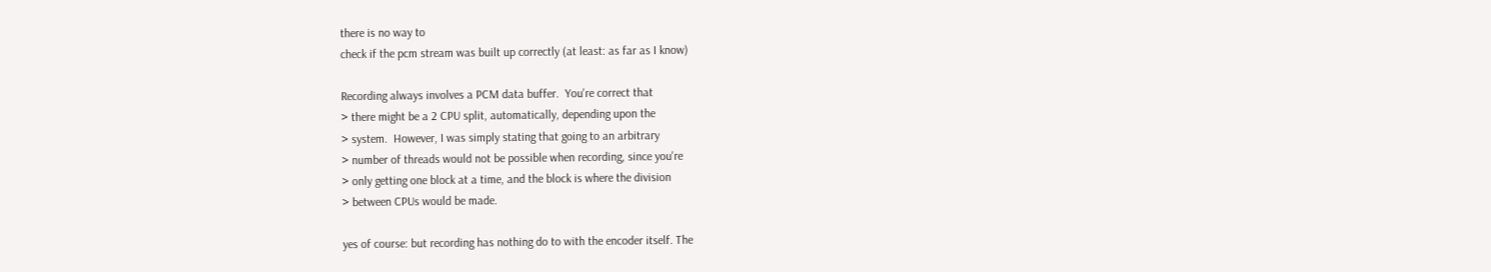there is no way to
check if the pcm stream was built up correctly (at least: as far as I know)

Recording always involves a PCM data buffer.  You're correct that
> there might be a 2 CPU split, automatically, depending upon the
> system.  However, I was simply stating that going to an arbitrary
> number of threads would not be possible when recording, since you're
> only getting one block at a time, and the block is where the division
> between CPUs would be made.

yes of course: but recording has nothing do to with the encoder itself. The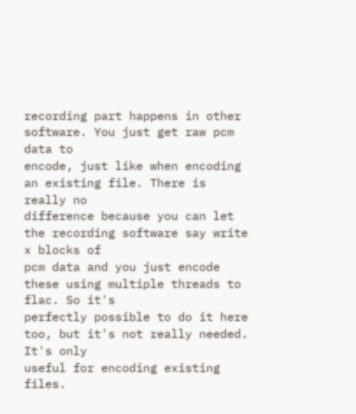recording part happens in other software. You just get raw pcm data to
encode, just like when encoding an existing file. There is really no
difference because you can let the recording software say write x blocks of
pcm data and you just encode these using multiple threads to flac. So it's
perfectly possible to do it here too, but it's not really needed. It's only
useful for encoding existing files.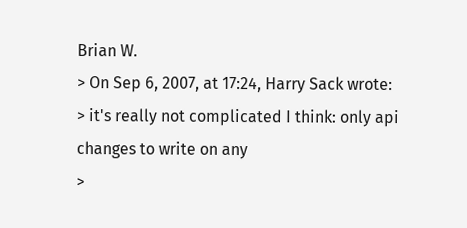Brian W.
> On Sep 6, 2007, at 17:24, Harry Sack wrote:
> it's really not complicated I think: only api changes to write on any
>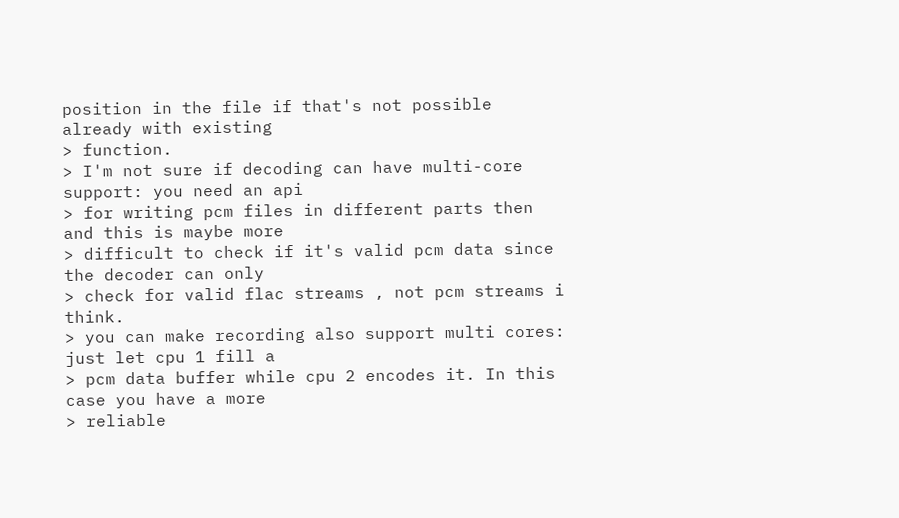position in the file if that's not possible already with existing
> function.
> I'm not sure if decoding can have multi-core support: you need an api
> for writing pcm files in different parts then and this is maybe more
> difficult to check if it's valid pcm data since the decoder can only
> check for valid flac streams , not pcm streams i think.
> you can make recording also support multi cores: just let cpu 1 fill a
> pcm data buffer while cpu 2 encodes it. In this case you have a more
> reliable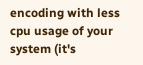encoding with less cpu usage of your system (it's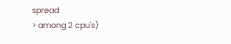spread
> among 2 cpu's)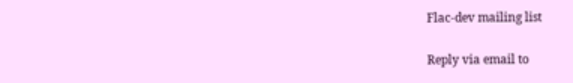Flac-dev mailing list

Reply via email to